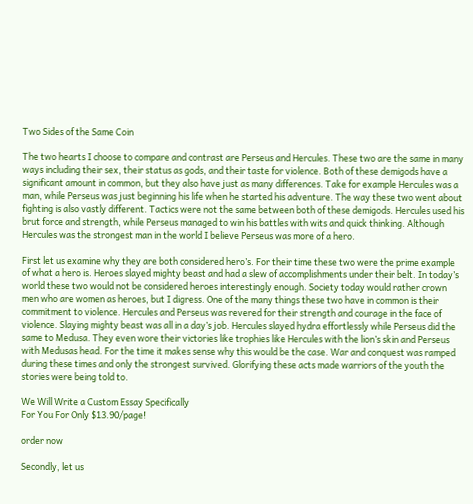Two Sides of the Same Coin

The two hearts I choose to compare and contrast are Perseus and Hercules. These two are the same in many ways including their sex, their status as gods, and their taste for violence. Both of these demigods have a significant amount in common, but they also have just as many differences. Take for example Hercules was a man, while Perseus was just beginning his life when he started his adventure. The way these two went about fighting is also vastly different. Tactics were not the same between both of these demigods. Hercules used his brut force and strength, while Perseus managed to win his battles with wits and quick thinking. Although Hercules was the strongest man in the world I believe Perseus was more of a hero.

First let us examine why they are both considered hero’s. For their time these two were the prime example of what a hero is. Heroes slayed mighty beast and had a slew of accomplishments under their belt. In today’s world these two would not be considered heroes interestingly enough. Society today would rather crown men who are women as heroes, but I digress. One of the many things these two have in common is their commitment to violence. Hercules and Perseus was revered for their strength and courage in the face of violence. Slaying mighty beast was all in a day’s job. Hercules slayed hydra effortlessly while Perseus did the same to Medusa. They even wore their victories like trophies like Hercules with the lion’s skin and Perseus with Medusas head. For the time it makes sense why this would be the case. War and conquest was ramped during these times and only the strongest survived. Glorifying these acts made warriors of the youth the stories were being told to.

We Will Write a Custom Essay Specifically
For You For Only $13.90/page!

order now

Secondly, let us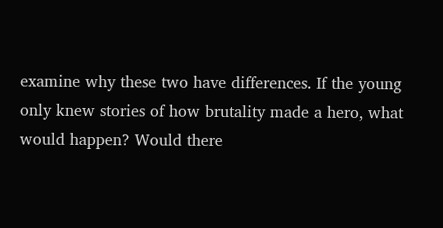examine why these two have differences. If the young only knew stories of how brutality made a hero, what would happen? Would there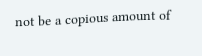not be a copious amount of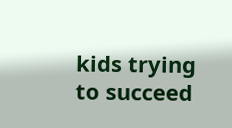kids trying to succeed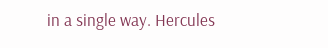in a single way. Hercules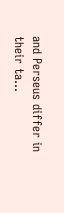and Perseus differ in their ta…